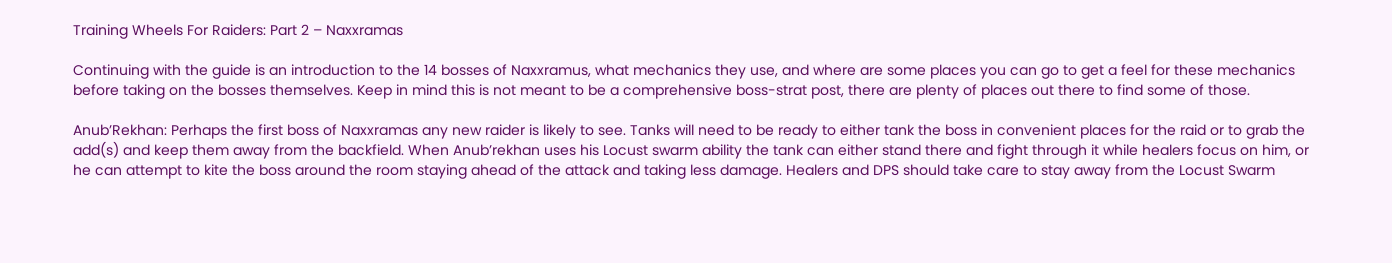Training Wheels For Raiders: Part 2 – Naxxramas

Continuing with the guide is an introduction to the 14 bosses of Naxxramus, what mechanics they use, and where are some places you can go to get a feel for these mechanics before taking on the bosses themselves. Keep in mind this is not meant to be a comprehensive boss-strat post, there are plenty of places out there to find some of those.

Anub’Rekhan: Perhaps the first boss of Naxxramas any new raider is likely to see. Tanks will need to be ready to either tank the boss in convenient places for the raid or to grab the add(s) and keep them away from the backfield. When Anub’rekhan uses his Locust swarm ability the tank can either stand there and fight through it while healers focus on him, or he can attempt to kite the boss around the room staying ahead of the attack and taking less damage. Healers and DPS should take care to stay away from the Locust Swarm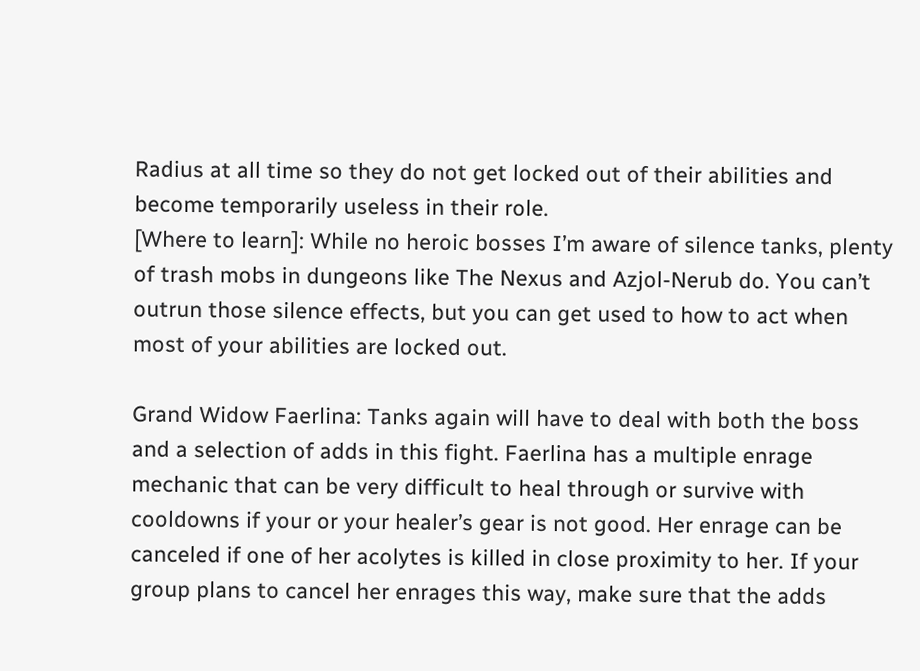Radius at all time so they do not get locked out of their abilities and become temporarily useless in their role.
[Where to learn]: While no heroic bosses I’m aware of silence tanks, plenty of trash mobs in dungeons like The Nexus and Azjol-Nerub do. You can’t outrun those silence effects, but you can get used to how to act when most of your abilities are locked out.

Grand Widow Faerlina: Tanks again will have to deal with both the boss and a selection of adds in this fight. Faerlina has a multiple enrage mechanic that can be very difficult to heal through or survive with cooldowns if your or your healer’s gear is not good. Her enrage can be canceled if one of her acolytes is killed in close proximity to her. If your group plans to cancel her enrages this way, make sure that the adds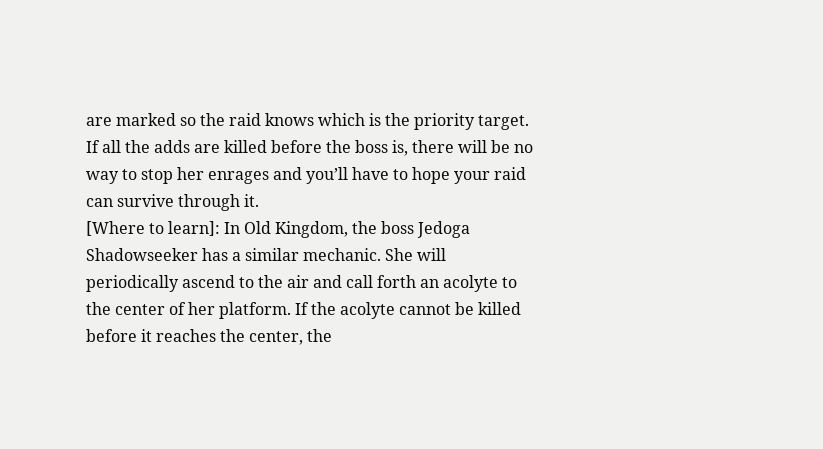are marked so the raid knows which is the priority target. If all the adds are killed before the boss is, there will be no way to stop her enrages and you’ll have to hope your raid can survive through it.
[Where to learn]: In Old Kingdom, the boss Jedoga Shadowseeker has a similar mechanic. She will periodically ascend to the air and call forth an acolyte to the center of her platform. If the acolyte cannot be killed before it reaches the center, the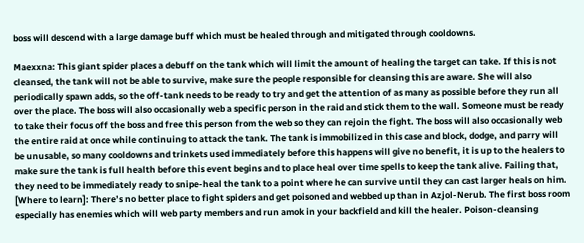boss will descend with a large damage buff which must be healed through and mitigated through cooldowns.

Maexxna: This giant spider places a debuff on the tank which will limit the amount of healing the target can take. If this is not cleansed, the tank will not be able to survive, make sure the people responsible for cleansing this are aware. She will also periodically spawn adds, so the off-tank needs to be ready to try and get the attention of as many as possible before they run all over the place. The boss will also occasionally web a specific person in the raid and stick them to the wall. Someone must be ready to take their focus off the boss and free this person from the web so they can rejoin the fight. The boss will also occasionally web the entire raid at once while continuing to attack the tank. The tank is immobilized in this case and block, dodge, and parry will be unusable, so many cooldowns and trinkets used immediately before this happens will give no benefit, it is up to the healers to make sure the tank is full health before this event begins and to place heal over time spells to keep the tank alive. Failing that, they need to be immediately ready to snipe-heal the tank to a point where he can survive until they can cast larger heals on him.
[Where to learn]: There’s no better place to fight spiders and get poisoned and webbed up than in Azjol-Nerub. The first boss room especially has enemies which will web party members and run amok in your backfield and kill the healer. Poison-cleansing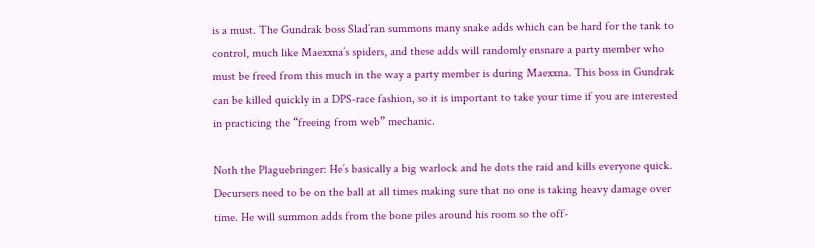is a must. The Gundrak boss Slad’ran summons many snake adds which can be hard for the tank to control, much like Maexxna’s spiders, and these adds will randomly ensnare a party member who must be freed from this much in the way a party member is during Maexxna. This boss in Gundrak can be killed quickly in a DPS-race fashion, so it is important to take your time if you are interested in practicing the “freeing from web” mechanic.

Noth the Plaguebringer: He’s basically a big warlock and he dots the raid and kills everyone quick. Decursers need to be on the ball at all times making sure that no one is taking heavy damage over time. He will summon adds from the bone piles around his room so the off-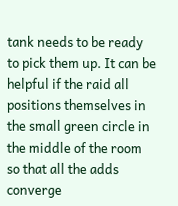tank needs to be ready to pick them up. It can be helpful if the raid all positions themselves in the small green circle in the middle of the room so that all the adds converge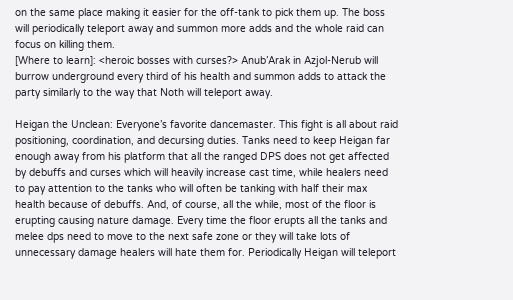on the same place making it easier for the off-tank to pick them up. The boss will periodically teleport away and summon more adds and the whole raid can focus on killing them.
[Where to learn]: <heroic bosses with curses?> Anub’Arak in Azjol-Nerub will burrow underground every third of his health and summon adds to attack the party similarly to the way that Noth will teleport away.

Heigan the Unclean: Everyone’s favorite dancemaster. This fight is all about raid positioning, coordination, and decursing duties. Tanks need to keep Heigan far enough away from his platform that all the ranged DPS does not get affected by debuffs and curses which will heavily increase cast time, while healers need to pay attention to the tanks who will often be tanking with half their max health because of debuffs. And, of course, all the while, most of the floor is erupting causing nature damage. Every time the floor erupts all the tanks and melee dps need to move to the next safe zone or they will take lots of unnecessary damage healers will hate them for. Periodically Heigan will teleport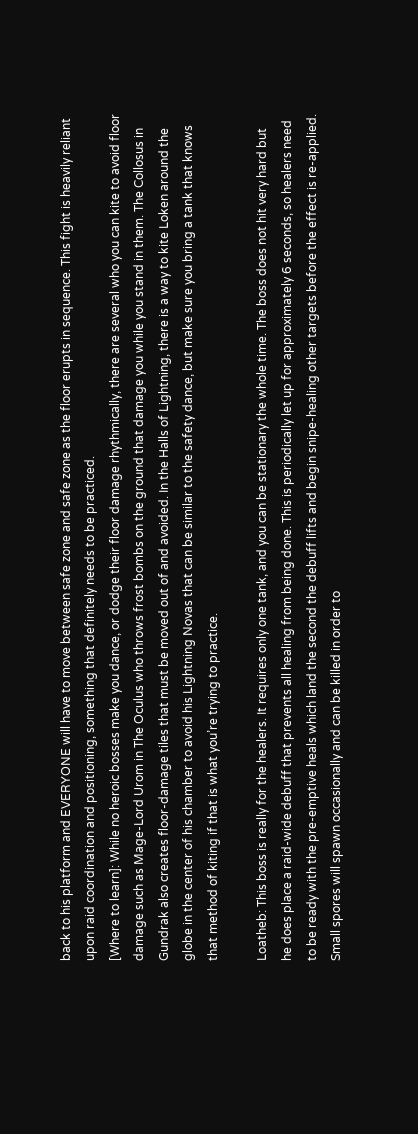back to his platform and EVERYONE will have to move between safe zone and safe zone as the floor erupts in sequence. This fight is heavily reliant upon raid coordination and positioning, something that definitely needs to be practiced.
[Where to learn]: While no heroic bosses make you dance, or dodge their floor damage rhythmically, there are several who you can kite to avoid floor damage such as Mage-Lord Urom in The Oculus who throws frost bombs on the ground that damage you while you stand in them. The Collosus in Gundrak also creates floor-damage tiles that must be moved out of and avoided. In the Halls of Lightning, there is a way to kite Loken around the globe in the center of his chamber to avoid his Lightning Novas that can be similar to the safety dance, but make sure you bring a tank that knows that method of kiting if that is what you’re trying to practice.

Loatheb: This boss is really for the healers. It requires only one tank, and you can be stationary the whole time. The boss does not hit very hard but he does place a raid-wide debuff that prevents all healing from being done. This is periodically let up for approximately 6 seconds, so healers need to be ready with the pre-emptive heals which land the second the debuff lifts and begin snipe-healing other targets before the effect is re-applied. Small spores will spawn occasionally and can be killed in order to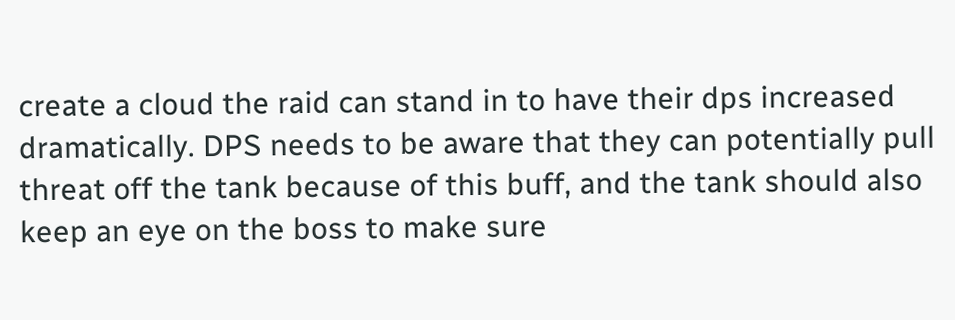create a cloud the raid can stand in to have their dps increased dramatically. DPS needs to be aware that they can potentially pull threat off the tank because of this buff, and the tank should also keep an eye on the boss to make sure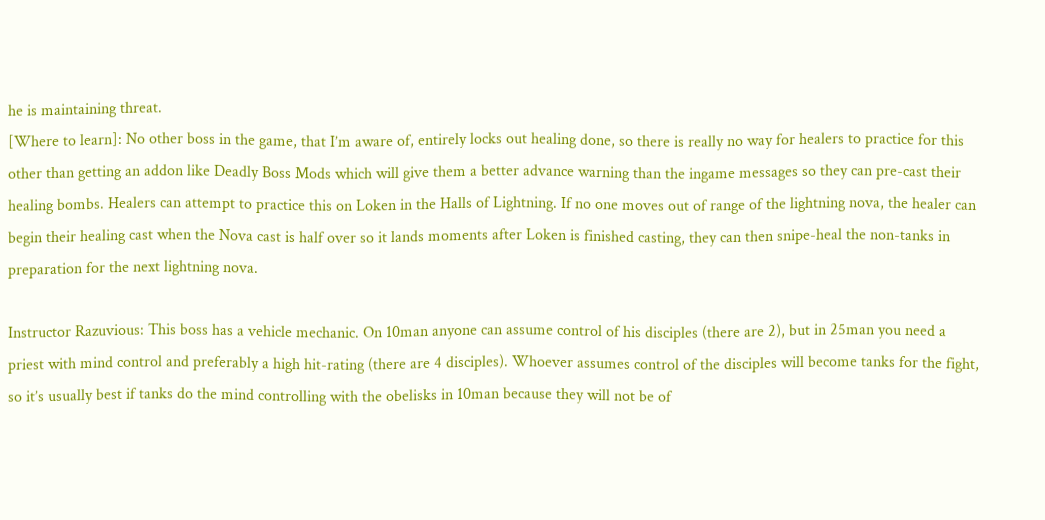he is maintaining threat.
[Where to learn]: No other boss in the game, that I’m aware of, entirely locks out healing done, so there is really no way for healers to practice for this other than getting an addon like Deadly Boss Mods which will give them a better advance warning than the ingame messages so they can pre-cast their healing bombs. Healers can attempt to practice this on Loken in the Halls of Lightning. If no one moves out of range of the lightning nova, the healer can begin their healing cast when the Nova cast is half over so it lands moments after Loken is finished casting, they can then snipe-heal the non-tanks in preparation for the next lightning nova.

Instructor Razuvious: This boss has a vehicle mechanic. On 10man anyone can assume control of his disciples (there are 2), but in 25man you need a priest with mind control and preferably a high hit-rating (there are 4 disciples). Whoever assumes control of the disciples will become tanks for the fight, so it’s usually best if tanks do the mind controlling with the obelisks in 10man because they will not be of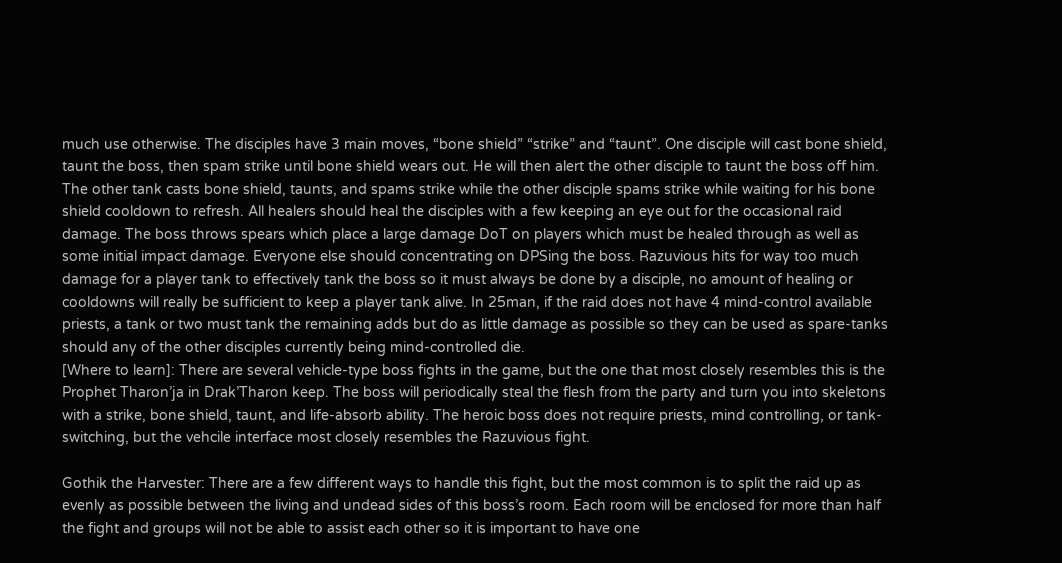much use otherwise. The disciples have 3 main moves, “bone shield” “strike” and “taunt”. One disciple will cast bone shield, taunt the boss, then spam strike until bone shield wears out. He will then alert the other disciple to taunt the boss off him. The other tank casts bone shield, taunts, and spams strike while the other disciple spams strike while waiting for his bone shield cooldown to refresh. All healers should heal the disciples with a few keeping an eye out for the occasional raid damage. The boss throws spears which place a large damage DoT on players which must be healed through as well as some initial impact damage. Everyone else should concentrating on DPSing the boss. Razuvious hits for way too much damage for a player tank to effectively tank the boss so it must always be done by a disciple, no amount of healing or cooldowns will really be sufficient to keep a player tank alive. In 25man, if the raid does not have 4 mind-control available priests, a tank or two must tank the remaining adds but do as little damage as possible so they can be used as spare-tanks should any of the other disciples currently being mind-controlled die.
[Where to learn]: There are several vehicle-type boss fights in the game, but the one that most closely resembles this is the Prophet Tharon’ja in Drak’Tharon keep. The boss will periodically steal the flesh from the party and turn you into skeletons with a strike, bone shield, taunt, and life-absorb ability. The heroic boss does not require priests, mind controlling, or tank-switching, but the vehcile interface most closely resembles the Razuvious fight.

Gothik the Harvester: There are a few different ways to handle this fight, but the most common is to split the raid up as evenly as possible between the living and undead sides of this boss’s room. Each room will be enclosed for more than half the fight and groups will not be able to assist each other so it is important to have one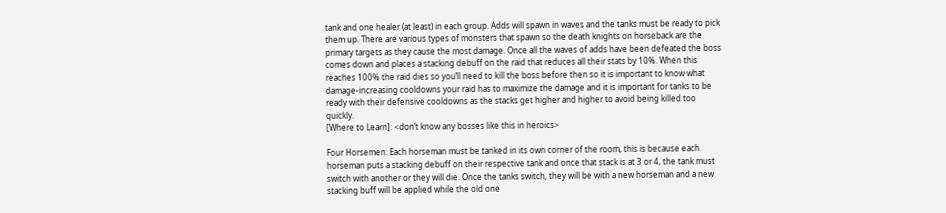tank and one healer (at least) in each group. Adds will spawn in waves and the tanks must be ready to pick them up. There are various types of monsters that spawn so the death knights on horseback are the primary targets as they cause the most damage. Once all the waves of adds have been defeated the boss comes down and places a stacking debuff on the raid that reduces all their stats by 10%. When this reaches 100% the raid dies so you’ll need to kill the boss before then so it is important to know what damage-increasing cooldowns your raid has to maximize the damage and it is important for tanks to be ready with their defensive cooldowns as the stacks get higher and higher to avoid being killed too quickly.
[Where to Learn]: <don’t know any bosses like this in heroics>

Four Horsemen: Each horseman must be tanked in its own corner of the room, this is because each horseman puts a stacking debuff on their respective tank and once that stack is at 3 or 4, the tank must switch with another or they will die. Once the tanks switch, they will be with a new horseman and a new stacking buff will be applied while the old one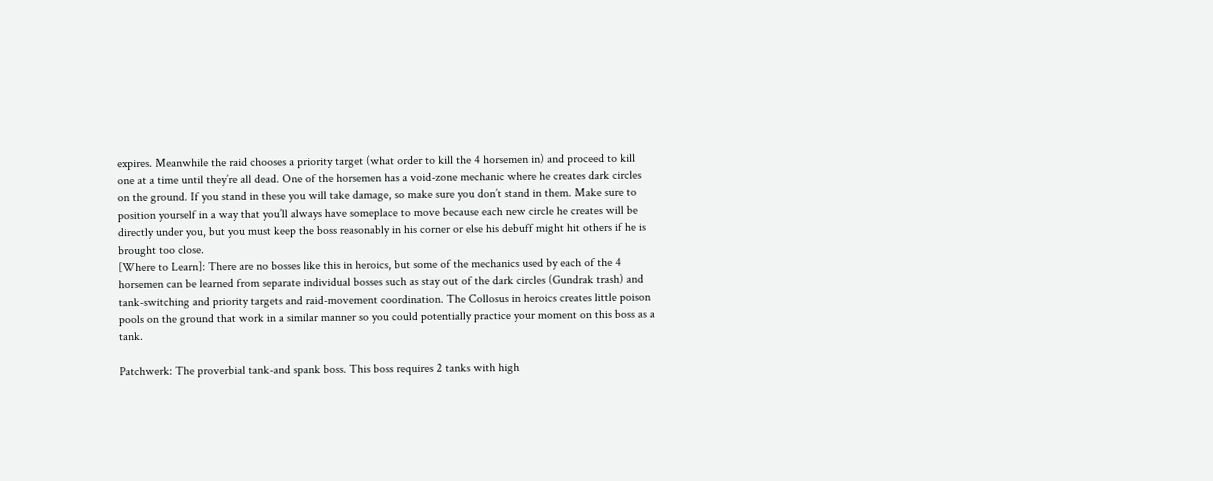expires. Meanwhile the raid chooses a priority target (what order to kill the 4 horsemen in) and proceed to kill one at a time until they’re all dead. One of the horsemen has a void-zone mechanic where he creates dark circles on the ground. If you stand in these you will take damage, so make sure you don’t stand in them. Make sure to position yourself in a way that you’ll always have someplace to move because each new circle he creates will be directly under you, but you must keep the boss reasonably in his corner or else his debuff might hit others if he is brought too close.
[Where to Learn]: There are no bosses like this in heroics, but some of the mechanics used by each of the 4 horsemen can be learned from separate individual bosses such as stay out of the dark circles (Gundrak trash) and tank-switching and priority targets and raid-movement coordination. The Collosus in heroics creates little poison pools on the ground that work in a similar manner so you could potentially practice your moment on this boss as a tank.

Patchwerk: The proverbial tank-and spank boss. This boss requires 2 tanks with high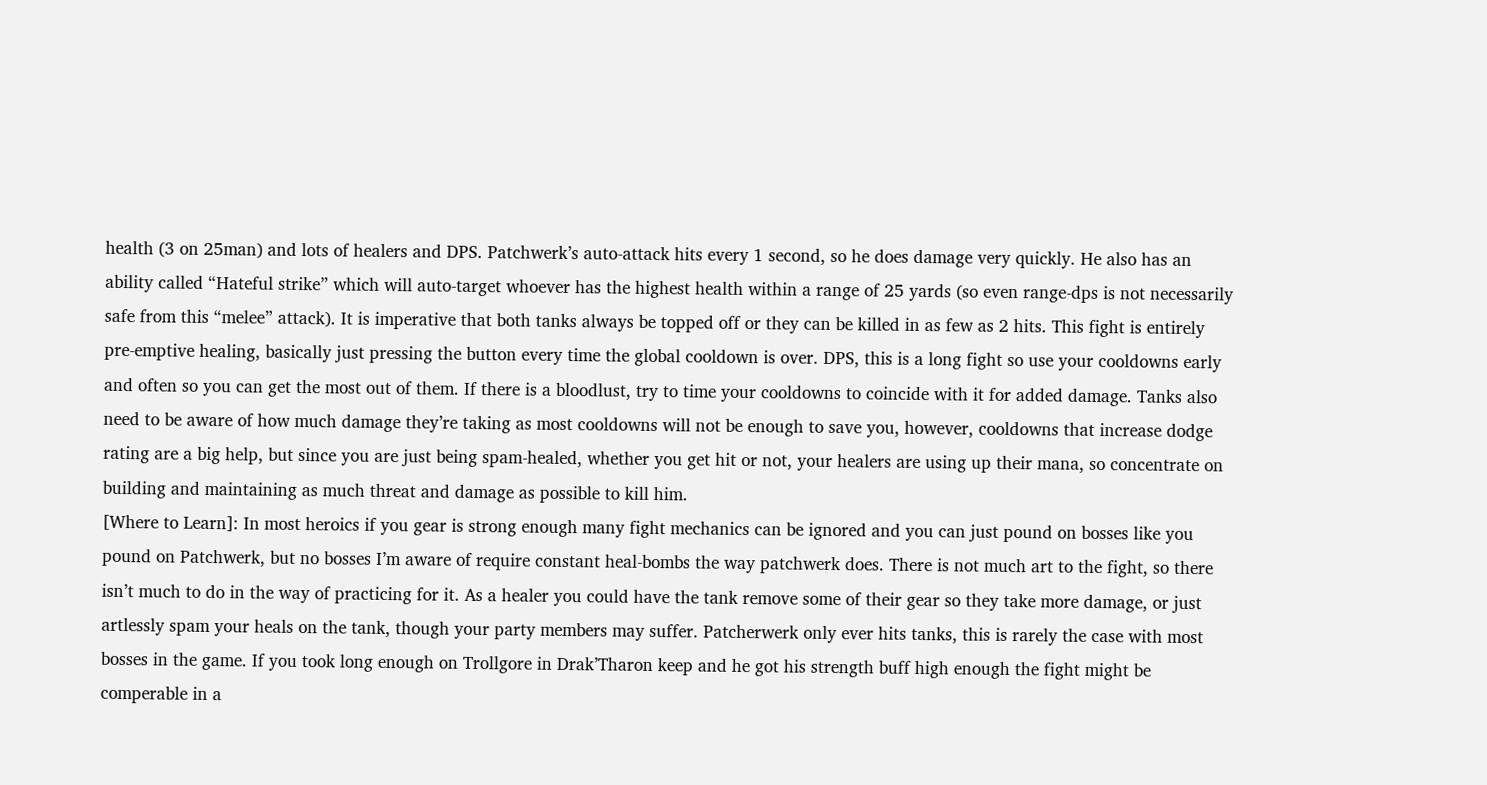health (3 on 25man) and lots of healers and DPS. Patchwerk’s auto-attack hits every 1 second, so he does damage very quickly. He also has an ability called “Hateful strike” which will auto-target whoever has the highest health within a range of 25 yards (so even range-dps is not necessarily safe from this “melee” attack). It is imperative that both tanks always be topped off or they can be killed in as few as 2 hits. This fight is entirely pre-emptive healing, basically just pressing the button every time the global cooldown is over. DPS, this is a long fight so use your cooldowns early and often so you can get the most out of them. If there is a bloodlust, try to time your cooldowns to coincide with it for added damage. Tanks also need to be aware of how much damage they’re taking as most cooldowns will not be enough to save you, however, cooldowns that increase dodge rating are a big help, but since you are just being spam-healed, whether you get hit or not, your healers are using up their mana, so concentrate on building and maintaining as much threat and damage as possible to kill him.
[Where to Learn]: In most heroics if you gear is strong enough many fight mechanics can be ignored and you can just pound on bosses like you pound on Patchwerk, but no bosses I’m aware of require constant heal-bombs the way patchwerk does. There is not much art to the fight, so there isn’t much to do in the way of practicing for it. As a healer you could have the tank remove some of their gear so they take more damage, or just artlessly spam your heals on the tank, though your party members may suffer. Patcherwerk only ever hits tanks, this is rarely the case with most bosses in the game. If you took long enough on Trollgore in Drak’Tharon keep and he got his strength buff high enough the fight might be comperable in a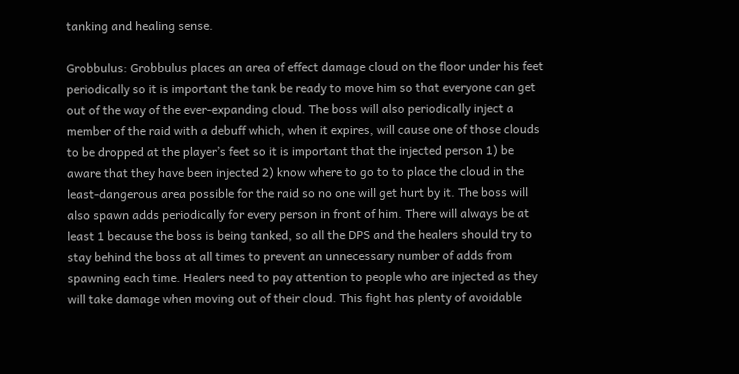tanking and healing sense.

Grobbulus: Grobbulus places an area of effect damage cloud on the floor under his feet periodically so it is important the tank be ready to move him so that everyone can get out of the way of the ever-expanding cloud. The boss will also periodically inject a member of the raid with a debuff which, when it expires, will cause one of those clouds to be dropped at the player’s feet so it is important that the injected person 1) be aware that they have been injected 2) know where to go to to place the cloud in the least-dangerous area possible for the raid so no one will get hurt by it. The boss will also spawn adds periodically for every person in front of him. There will always be at least 1 because the boss is being tanked, so all the DPS and the healers should try to stay behind the boss at all times to prevent an unnecessary number of adds from spawning each time. Healers need to pay attention to people who are injected as they will take damage when moving out of their cloud. This fight has plenty of avoidable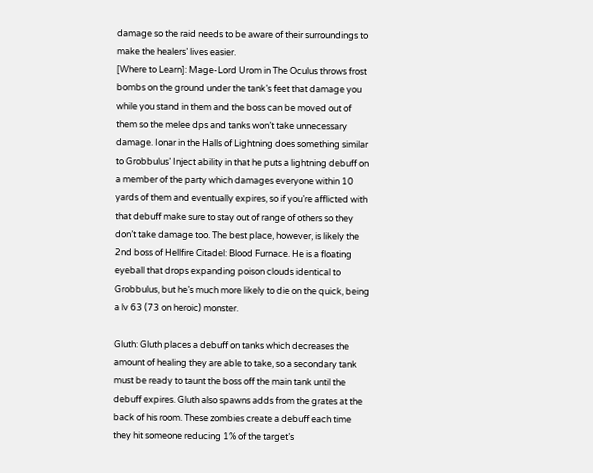damage so the raid needs to be aware of their surroundings to make the healers’ lives easier.
[Where to Learn]: Mage-Lord Urom in The Oculus throws frost bombs on the ground under the tank’s feet that damage you while you stand in them and the boss can be moved out of them so the melee dps and tanks won’t take unnecessary damage. Ionar in the Halls of Lightning does something similar to Grobbulus’ Inject ability in that he puts a lightning debuff on a member of the party which damages everyone within 10 yards of them and eventually expires, so if you’re afflicted with that debuff make sure to stay out of range of others so they don’t take damage too. The best place, however, is likely the 2nd boss of Hellfire Citadel: Blood Furnace. He is a floating eyeball that drops expanding poison clouds identical to Grobbulus, but he’s much more likely to die on the quick, being a lv 63 (73 on heroic) monster.

Gluth: Gluth places a debuff on tanks which decreases the amount of healing they are able to take, so a secondary tank must be ready to taunt the boss off the main tank until the debuff expires. Gluth also spawns adds from the grates at the back of his room. These zombies create a debuff each time they hit someone reducing 1% of the target’s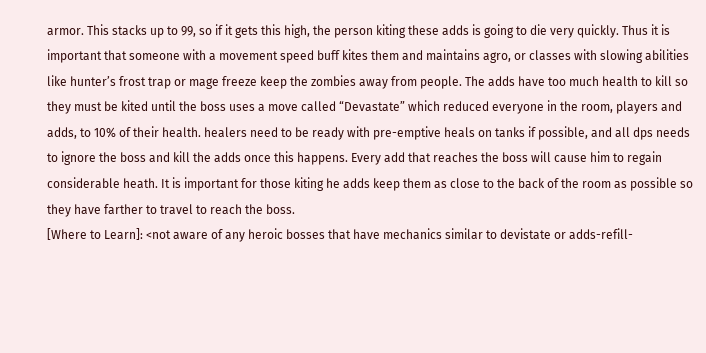armor. This stacks up to 99, so if it gets this high, the person kiting these adds is going to die very quickly. Thus it is important that someone with a movement speed buff kites them and maintains agro, or classes with slowing abilities like hunter’s frost trap or mage freeze keep the zombies away from people. The adds have too much health to kill so they must be kited until the boss uses a move called “Devastate” which reduced everyone in the room, players and adds, to 10% of their health. healers need to be ready with pre-emptive heals on tanks if possible, and all dps needs to ignore the boss and kill the adds once this happens. Every add that reaches the boss will cause him to regain considerable heath. It is important for those kiting he adds keep them as close to the back of the room as possible so they have farther to travel to reach the boss.
[Where to Learn]: <not aware of any heroic bosses that have mechanics similar to devistate or adds-refill-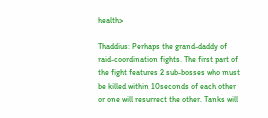health>

Thaddius: Perhaps the grand-daddy of raid-coordination fights. The first part of the fight features 2 sub-bosses who must be killed within 10seconds of each other or one will resurrect the other. Tanks will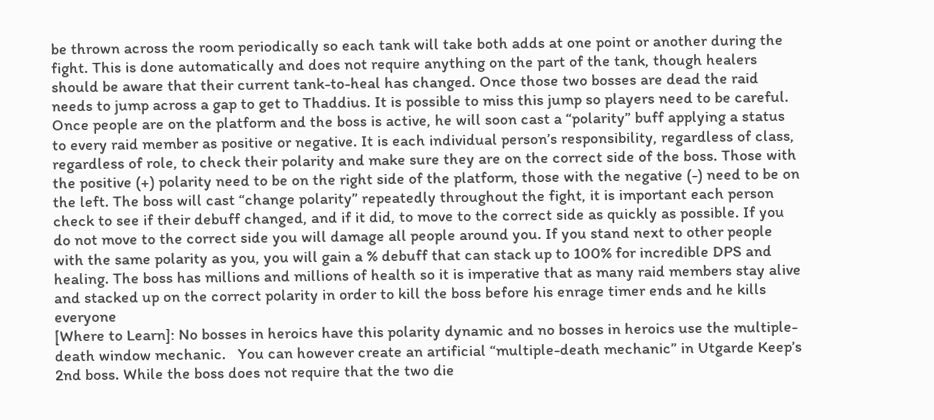be thrown across the room periodically so each tank will take both adds at one point or another during the fight. This is done automatically and does not require anything on the part of the tank, though healers should be aware that their current tank-to-heal has changed. Once those two bosses are dead the raid needs to jump across a gap to get to Thaddius. It is possible to miss this jump so players need to be careful. Once people are on the platform and the boss is active, he will soon cast a “polarity” buff applying a status to every raid member as positive or negative. It is each individual person’s responsibility, regardless of class, regardless of role, to check their polarity and make sure they are on the correct side of the boss. Those with the positive (+) polarity need to be on the right side of the platform, those with the negative (-) need to be on the left. The boss will cast “change polarity” repeatedly throughout the fight, it is important each person check to see if their debuff changed, and if it did, to move to the correct side as quickly as possible. If you do not move to the correct side you will damage all people around you. If you stand next to other people with the same polarity as you, you will gain a % debuff that can stack up to 100% for incredible DPS and healing. The boss has millions and millions of health so it is imperative that as many raid members stay alive and stacked up on the correct polarity in order to kill the boss before his enrage timer ends and he kills everyone
[Where to Learn]: No bosses in heroics have this polarity dynamic and no bosses in heroics use the multiple-death window mechanic.   You can however create an artificial “multiple-death mechanic” in Utgarde Keep’s 2nd boss. While the boss does not require that the two die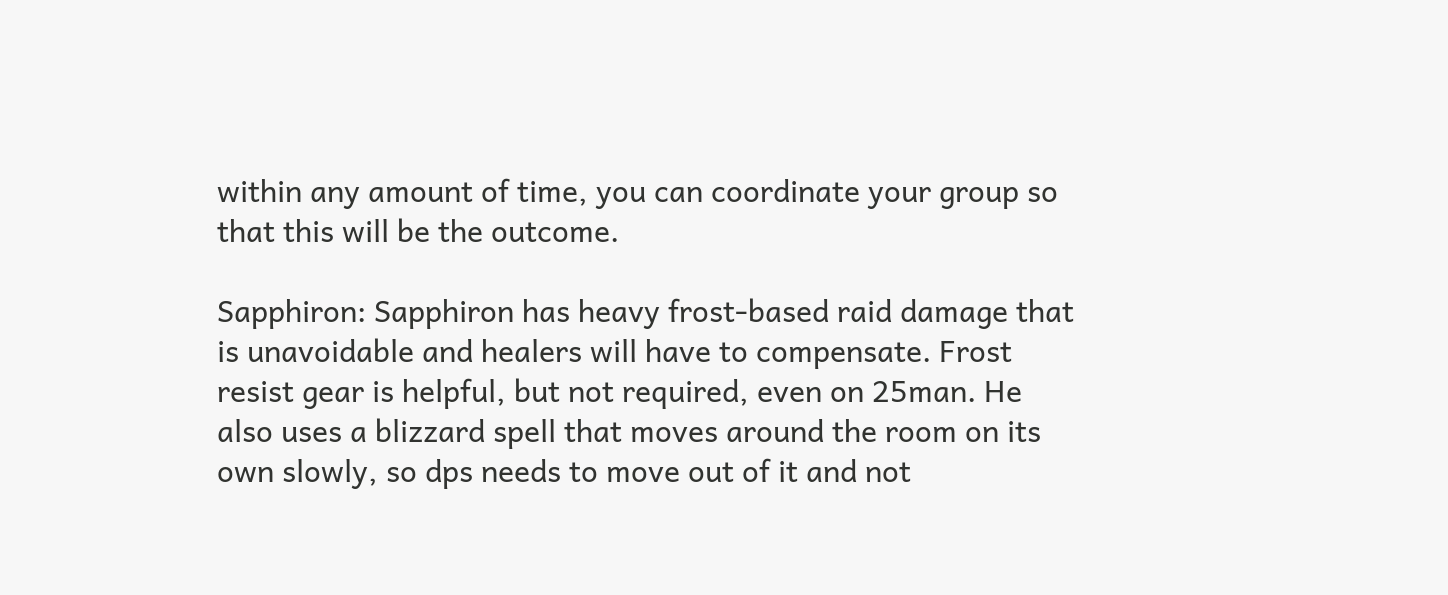within any amount of time, you can coordinate your group so that this will be the outcome.

Sapphiron: Sapphiron has heavy frost-based raid damage that is unavoidable and healers will have to compensate. Frost resist gear is helpful, but not required, even on 25man. He also uses a blizzard spell that moves around the room on its own slowly, so dps needs to move out of it and not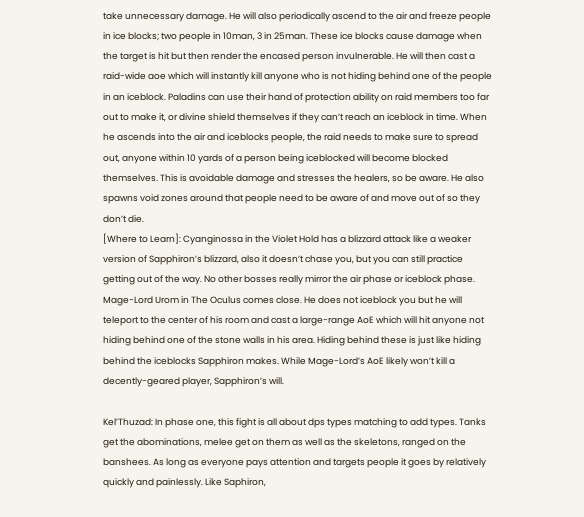take unnecessary damage. He will also periodically ascend to the air and freeze people in ice blocks; two people in 10man, 3 in 25man. These ice blocks cause damage when the target is hit but then render the encased person invulnerable. He will then cast a raid-wide aoe which will instantly kill anyone who is not hiding behind one of the people in an iceblock. Paladins can use their hand of protection ability on raid members too far out to make it, or divine shield themselves if they can’t reach an iceblock in time. When he ascends into the air and iceblocks people, the raid needs to make sure to spread out, anyone within 10 yards of a person being iceblocked will become blocked themselves. This is avoidable damage and stresses the healers, so be aware. He also spawns void zones around that people need to be aware of and move out of so they don’t die.
[Where to Learn]: Cyanginossa in the Violet Hold has a blizzard attack like a weaker version of Sapphiron’s blizzard, also it doesn’t chase you, but you can still practice getting out of the way. No other bosses really mirror the air phase or iceblock phase. Mage-Lord Urom in The Oculus comes close. He does not iceblock you but he will teleport to the center of his room and cast a large-range AoE which will hit anyone not hiding behind one of the stone walls in his area. Hiding behind these is just like hiding behind the iceblocks Sapphiron makes. While Mage-Lord’s AoE likely won’t kill a decently-geared player, Sapphiron’s will.

Kel’Thuzad: In phase one, this fight is all about dps types matching to add types. Tanks get the abominations, melee get on them as well as the skeletons, ranged on the banshees. As long as everyone pays attention and targets people it goes by relatively quickly and painlessly. Like Saphiron,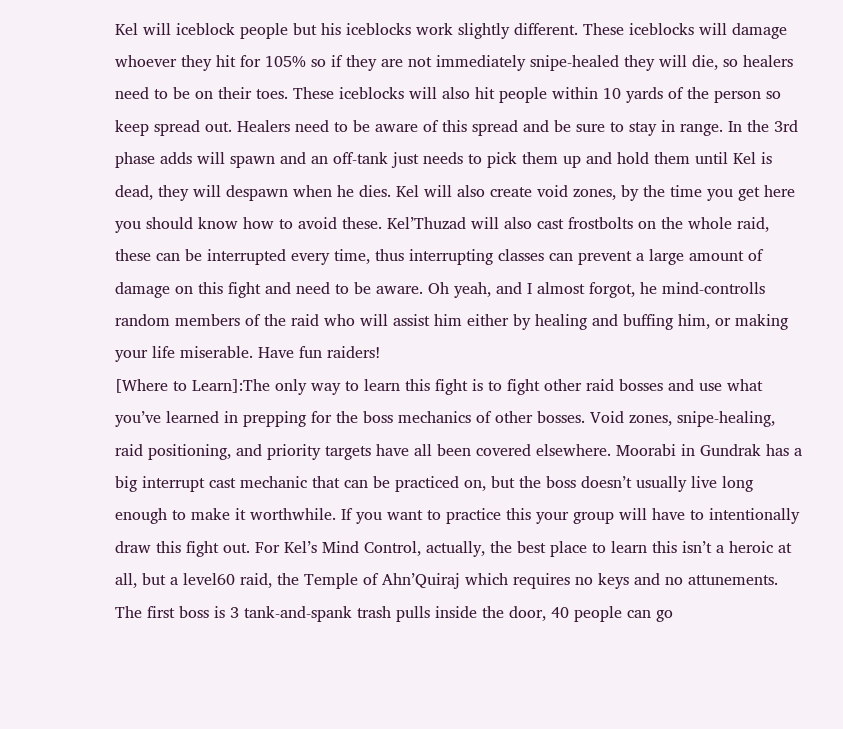Kel will iceblock people but his iceblocks work slightly different. These iceblocks will damage whoever they hit for 105% so if they are not immediately snipe-healed they will die, so healers need to be on their toes. These iceblocks will also hit people within 10 yards of the person so keep spread out. Healers need to be aware of this spread and be sure to stay in range. In the 3rd phase adds will spawn and an off-tank just needs to pick them up and hold them until Kel is dead, they will despawn when he dies. Kel will also create void zones, by the time you get here you should know how to avoid these. Kel’Thuzad will also cast frostbolts on the whole raid, these can be interrupted every time, thus interrupting classes can prevent a large amount of damage on this fight and need to be aware. Oh yeah, and I almost forgot, he mind-controlls random members of the raid who will assist him either by healing and buffing him, or making your life miserable. Have fun raiders!
[Where to Learn]:The only way to learn this fight is to fight other raid bosses and use what you’ve learned in prepping for the boss mechanics of other bosses. Void zones, snipe-healing, raid positioning, and priority targets have all been covered elsewhere. Moorabi in Gundrak has a big interrupt cast mechanic that can be practiced on, but the boss doesn’t usually live long enough to make it worthwhile. If you want to practice this your group will have to intentionally draw this fight out. For Kel’s Mind Control, actually, the best place to learn this isn’t a heroic at all, but a level60 raid, the Temple of Ahn’Quiraj which requires no keys and no attunements. The first boss is 3 tank-and-spank trash pulls inside the door, 40 people can go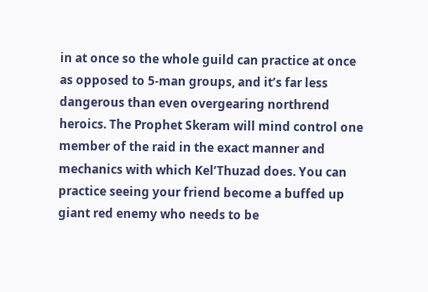in at once so the whole guild can practice at once as opposed to 5-man groups, and it’s far less dangerous than even overgearing northrend heroics. The Prophet Skeram will mind control one member of the raid in the exact manner and mechanics with which Kel’Thuzad does. You can practice seeing your friend become a buffed up giant red enemy who needs to be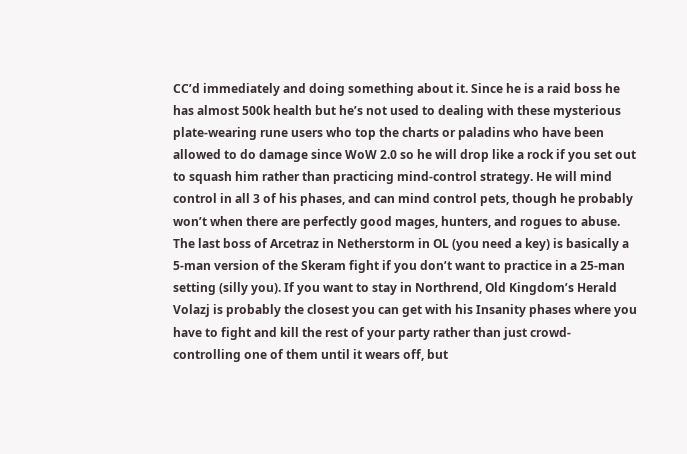CC’d immediately and doing something about it. Since he is a raid boss he has almost 500k health but he’s not used to dealing with these mysterious plate-wearing rune users who top the charts or paladins who have been allowed to do damage since WoW 2.0 so he will drop like a rock if you set out to squash him rather than practicing mind-control strategy. He will mind control in all 3 of his phases, and can mind control pets, though he probably won’t when there are perfectly good mages, hunters, and rogues to abuse. The last boss of Arcetraz in Netherstorm in OL (you need a key) is basically a 5-man version of the Skeram fight if you don’t want to practice in a 25-man setting (silly you). If you want to stay in Northrend, Old Kingdom’s Herald Volazj is probably the closest you can get with his Insanity phases where you have to fight and kill the rest of your party rather than just crowd-controlling one of them until it wears off, but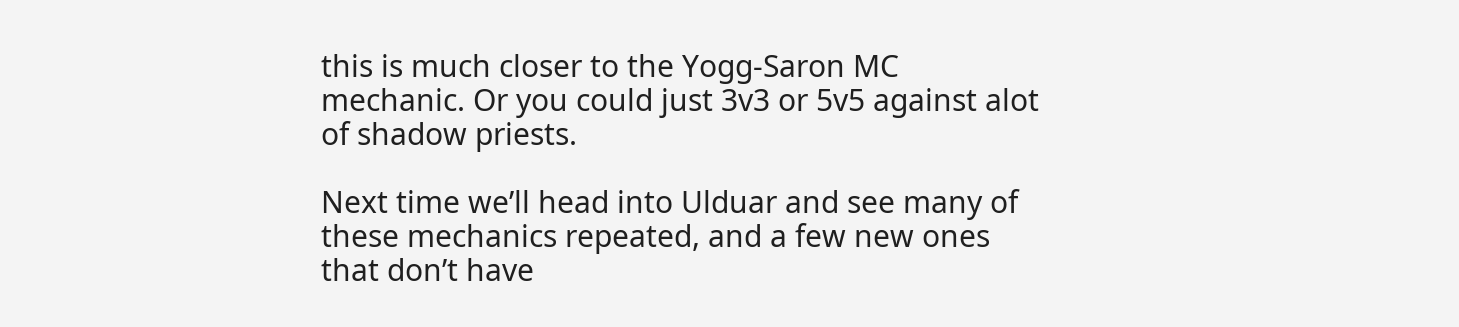this is much closer to the Yogg-Saron MC mechanic. Or you could just 3v3 or 5v5 against alot of shadow priests.

Next time we’ll head into Ulduar and see many of these mechanics repeated, and a few new ones that don’t have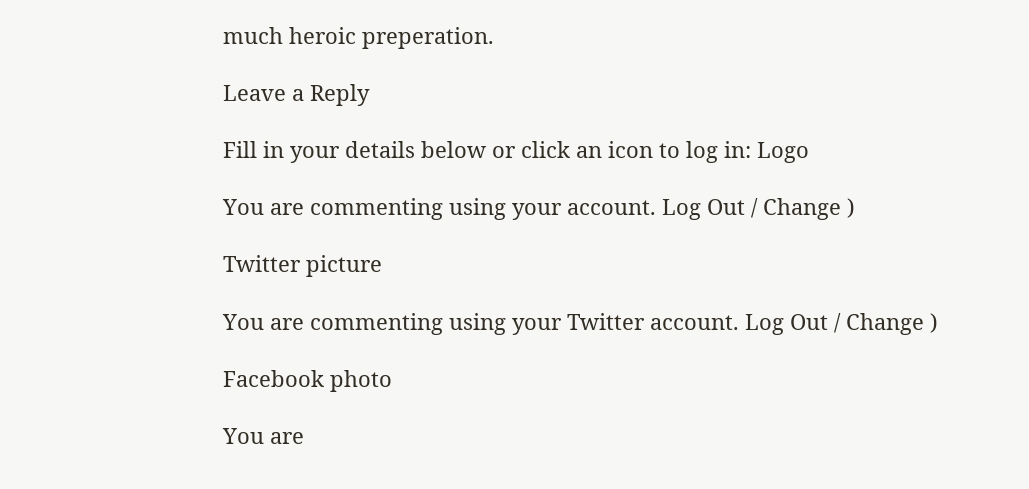much heroic preperation.

Leave a Reply

Fill in your details below or click an icon to log in: Logo

You are commenting using your account. Log Out / Change )

Twitter picture

You are commenting using your Twitter account. Log Out / Change )

Facebook photo

You are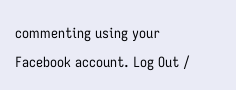commenting using your Facebook account. Log Out /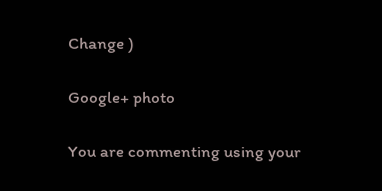Change )

Google+ photo

You are commenting using your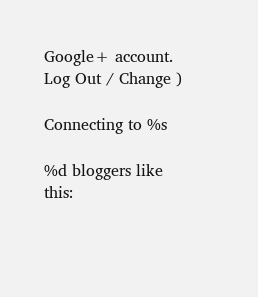Google+ account. Log Out / Change )

Connecting to %s

%d bloggers like this: